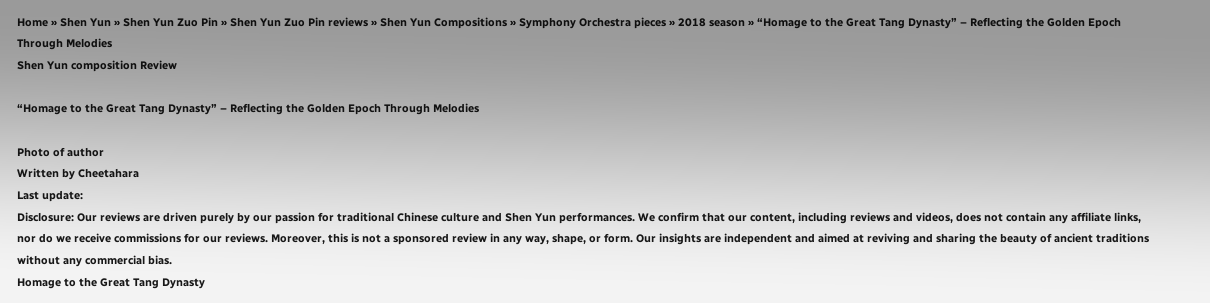Home » Shen Yun » Shen Yun Zuo Pin » Shen Yun Zuo Pin reviews » Shen Yun Compositions » Symphony Orchestra pieces » 2018 season » “Homage to the Great Tang Dynasty” – Reflecting the Golden Epoch Through Melodies
Shen Yun composition Review

“Homage to the Great Tang Dynasty” – Reflecting the Golden Epoch Through Melodies

Photo of author
Written by Cheetahara
Last update:
Disclosure: Our reviews are driven purely by our passion for traditional Chinese culture and Shen Yun performances. We confirm that our content, including reviews and videos, does not contain any affiliate links, nor do we receive commissions for our reviews. Moreover, this is not a sponsored review in any way, shape, or form. Our insights are independent and aimed at reviving and sharing the beauty of ancient traditions without any commercial bias.
Homage to the Great Tang Dynasty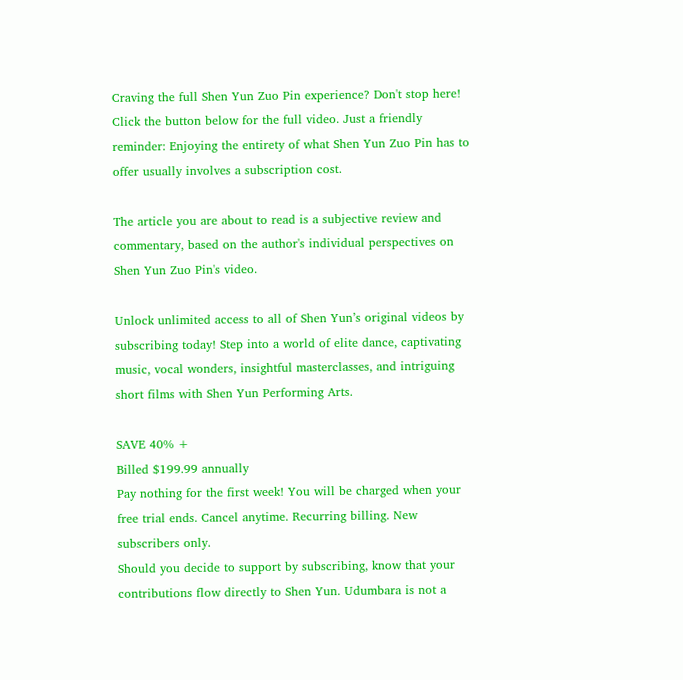Craving the full Shen Yun Zuo Pin experience? Don't stop here! Click the button below for the full video. Just a friendly reminder: Enjoying the entirety of what Shen Yun Zuo Pin has to offer usually involves a subscription cost.

The article you are about to read is a subjective review and commentary, based on the author's individual perspectives on Shen Yun Zuo Pin's video.

Unlock unlimited access to all of Shen Yun’s original videos by subscribing today! Step into a world of elite dance, captivating music, vocal wonders, insightful masterclasses, and intriguing short films with Shen Yun Performing Arts.

SAVE 40% +
Billed $199.99 annually
Pay nothing for the first week! You will be charged when your free trial ends. Cancel anytime. Recurring billing. New subscribers only.
Should you decide to support by subscribing, know that your contributions flow directly to Shen Yun. Udumbara is not a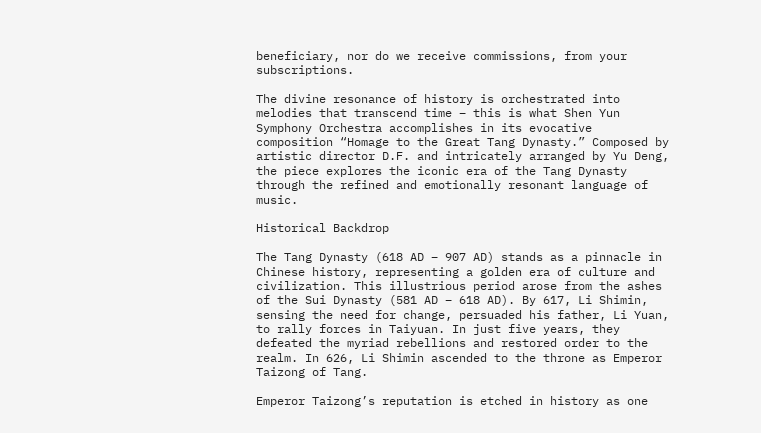beneficiary, nor do we receive commissions, from your subscriptions.

The divine resonance of history is orchestrated into melodies that transcend time – this is what Shen Yun Symphony Orchestra accomplishes in its evocative composition “Homage to the Great Tang Dynasty.” Composed by artistic director D.F. and intricately arranged by Yu Deng, the piece explores the iconic era of the Tang Dynasty through the refined and emotionally resonant language of music.

Historical Backdrop

The Tang Dynasty (618 AD – 907 AD) stands as a pinnacle in Chinese history, representing a golden era of culture and civilization. This illustrious period arose from the ashes of the Sui Dynasty (581 AD – 618 AD). By 617, Li Shimin, sensing the need for change, persuaded his father, Li Yuan, to rally forces in Taiyuan. In just five years, they defeated the myriad rebellions and restored order to the realm. In 626, Li Shimin ascended to the throne as Emperor Taizong of Tang.

Emperor Taizong’s reputation is etched in history as one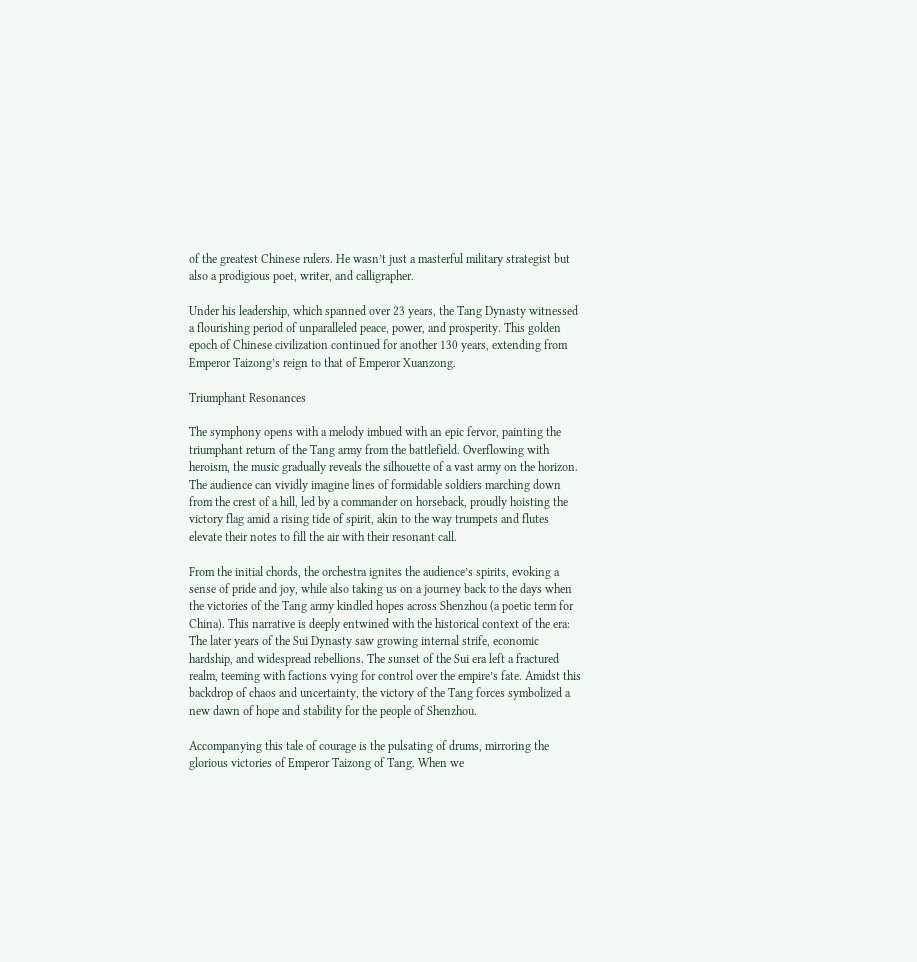of the greatest Chinese rulers. He wasn’t just a masterful military strategist but also a prodigious poet, writer, and calligrapher.

Under his leadership, which spanned over 23 years, the Tang Dynasty witnessed a flourishing period of unparalleled peace, power, and prosperity. This golden epoch of Chinese civilization continued for another 130 years, extending from Emperor Taizong’s reign to that of Emperor Xuanzong.

Triumphant Resonances

The symphony opens with a melody imbued with an epic fervor, painting the triumphant return of the Tang army from the battlefield. Overflowing with heroism, the music gradually reveals the silhouette of a vast army on the horizon. The audience can vividly imagine lines of formidable soldiers marching down from the crest of a hill, led by a commander on horseback, proudly hoisting the victory flag amid a rising tide of spirit, akin to the way trumpets and flutes elevate their notes to fill the air with their resonant call.

From the initial chords, the orchestra ignites the audience’s spirits, evoking a sense of pride and joy, while also taking us on a journey back to the days when the victories of the Tang army kindled hopes across Shenzhou (a poetic term for China). This narrative is deeply entwined with the historical context of the era: The later years of the Sui Dynasty saw growing internal strife, economic hardship, and widespread rebellions. The sunset of the Sui era left a fractured realm, teeming with factions vying for control over the empire’s fate. Amidst this backdrop of chaos and uncertainty, the victory of the Tang forces symbolized a new dawn of hope and stability for the people of Shenzhou.

Accompanying this tale of courage is the pulsating of drums, mirroring the glorious victories of Emperor Taizong of Tang. When we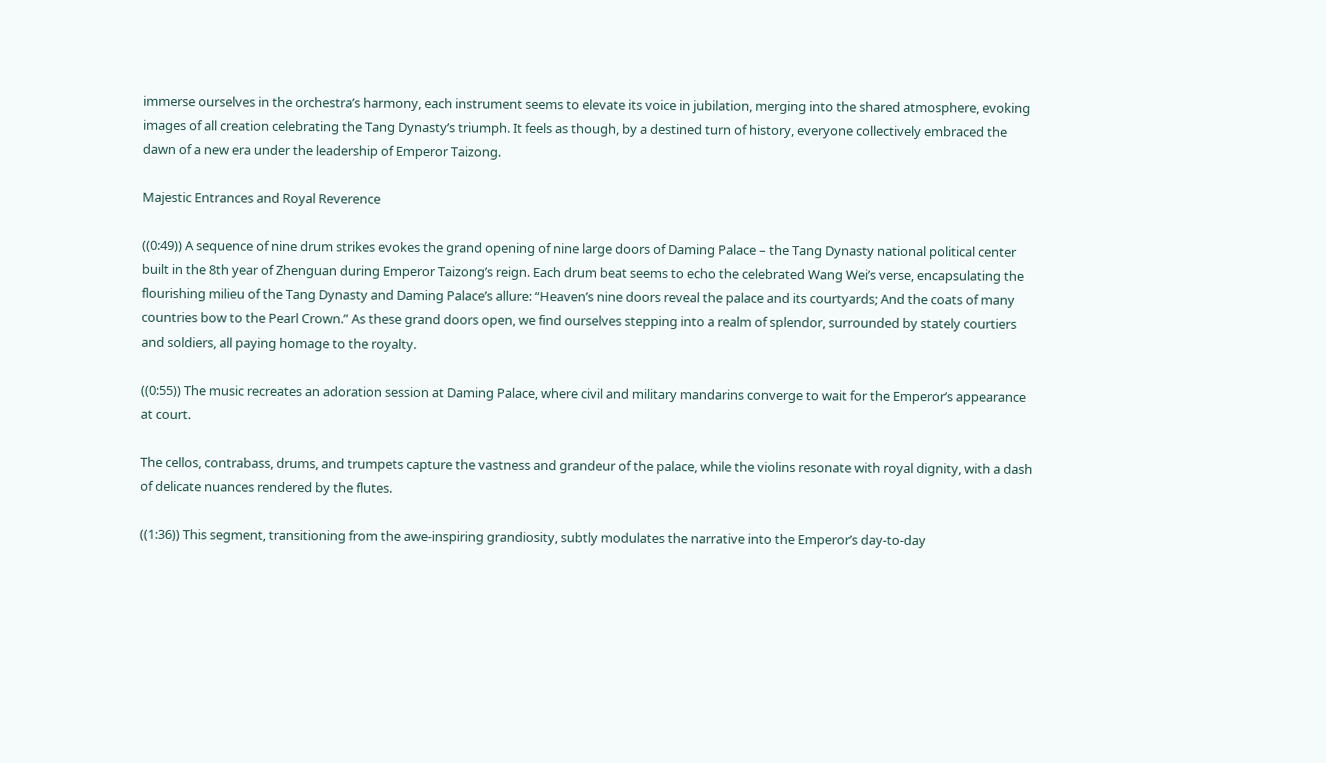immerse ourselves in the orchestra’s harmony, each instrument seems to elevate its voice in jubilation, merging into the shared atmosphere, evoking images of all creation celebrating the Tang Dynasty’s triumph. It feels as though, by a destined turn of history, everyone collectively embraced the dawn of a new era under the leadership of Emperor Taizong.

Majestic Entrances and Royal Reverence

((0:49)) A sequence of nine drum strikes evokes the grand opening of nine large doors of Daming Palace – the Tang Dynasty national political center built in the 8th year of Zhenguan during Emperor Taizong’s reign. Each drum beat seems to echo the celebrated Wang Wei’s verse, encapsulating the flourishing milieu of the Tang Dynasty and Daming Palace’s allure: “Heaven’s nine doors reveal the palace and its courtyards; And the coats of many countries bow to the Pearl Crown.” As these grand doors open, we find ourselves stepping into a realm of splendor, surrounded by stately courtiers and soldiers, all paying homage to the royalty.

((0:55)) The music recreates an adoration session at Daming Palace, where civil and military mandarins converge to wait for the Emperor’s appearance at court.

The cellos, contrabass, drums, and trumpets capture the vastness and grandeur of the palace, while the violins resonate with royal dignity, with a dash of delicate nuances rendered by the flutes.

((1:36)) This segment, transitioning from the awe-inspiring grandiosity, subtly modulates the narrative into the Emperor’s day-to-day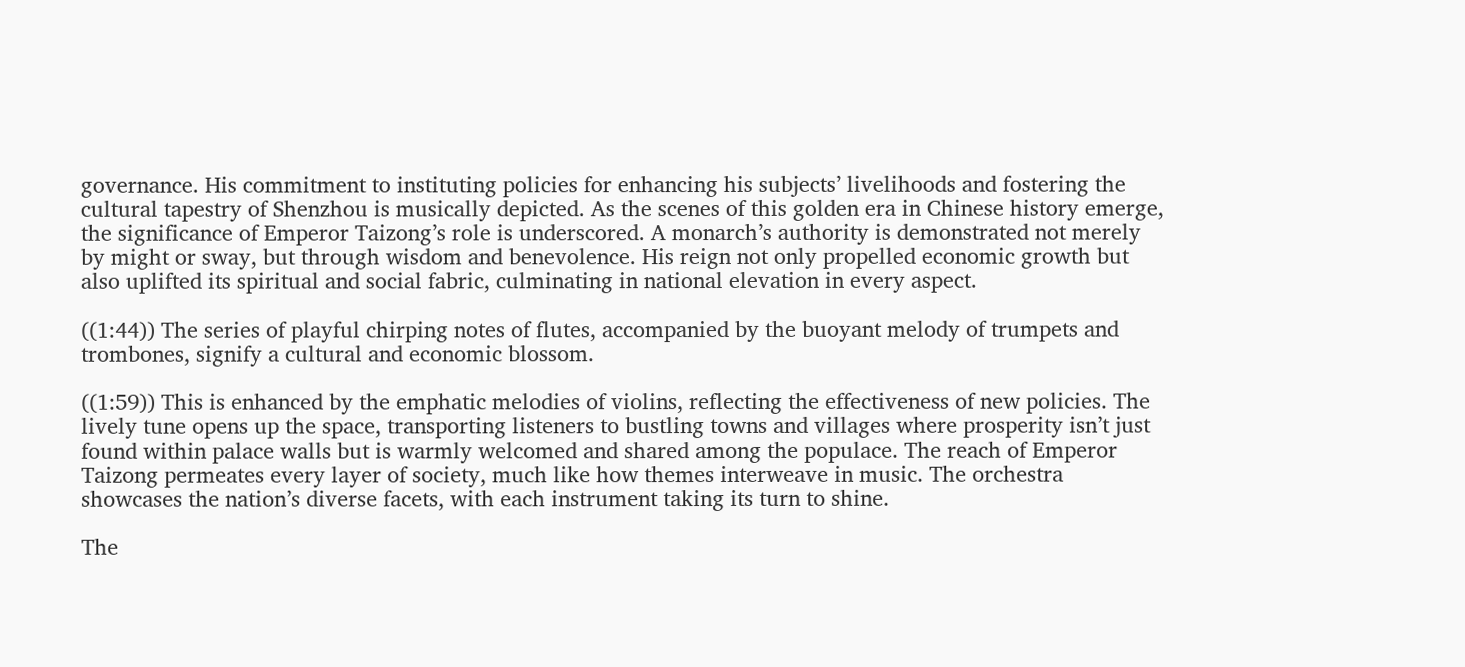governance. His commitment to instituting policies for enhancing his subjects’ livelihoods and fostering the cultural tapestry of Shenzhou is musically depicted. As the scenes of this golden era in Chinese history emerge, the significance of Emperor Taizong’s role is underscored. A monarch’s authority is demonstrated not merely by might or sway, but through wisdom and benevolence. His reign not only propelled economic growth but also uplifted its spiritual and social fabric, culminating in national elevation in every aspect.

((1:44)) The series of playful chirping notes of flutes, accompanied by the buoyant melody of trumpets and trombones, signify a cultural and economic blossom.

((1:59)) This is enhanced by the emphatic melodies of violins, reflecting the effectiveness of new policies. The lively tune opens up the space, transporting listeners to bustling towns and villages where prosperity isn’t just found within palace walls but is warmly welcomed and shared among the populace. The reach of Emperor Taizong permeates every layer of society, much like how themes interweave in music. The orchestra showcases the nation’s diverse facets, with each instrument taking its turn to shine.

The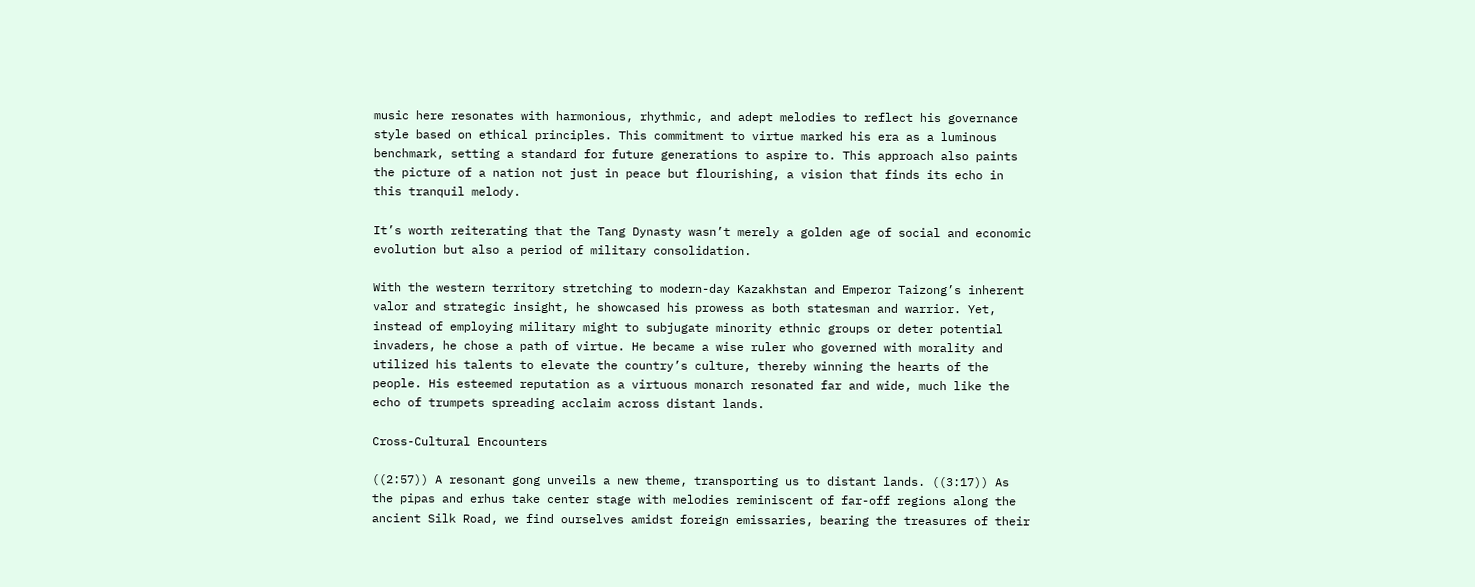music here resonates with harmonious, rhythmic, and adept melodies to reflect his governance style based on ethical principles. This commitment to virtue marked his era as a luminous benchmark, setting a standard for future generations to aspire to. This approach also paints the picture of a nation not just in peace but flourishing, a vision that finds its echo in this tranquil melody.

It’s worth reiterating that the Tang Dynasty wasn’t merely a golden age of social and economic evolution but also a period of military consolidation.

With the western territory stretching to modern-day Kazakhstan and Emperor Taizong’s inherent valor and strategic insight, he showcased his prowess as both statesman and warrior. Yet, instead of employing military might to subjugate minority ethnic groups or deter potential invaders, he chose a path of virtue. He became a wise ruler who governed with morality and utilized his talents to elevate the country’s culture, thereby winning the hearts of the people. His esteemed reputation as a virtuous monarch resonated far and wide, much like the echo of trumpets spreading acclaim across distant lands.

Cross-Cultural Encounters

((2:57)) A resonant gong unveils a new theme, transporting us to distant lands. ((3:17)) As the pipas and erhus take center stage with melodies reminiscent of far-off regions along the ancient Silk Road, we find ourselves amidst foreign emissaries, bearing the treasures of their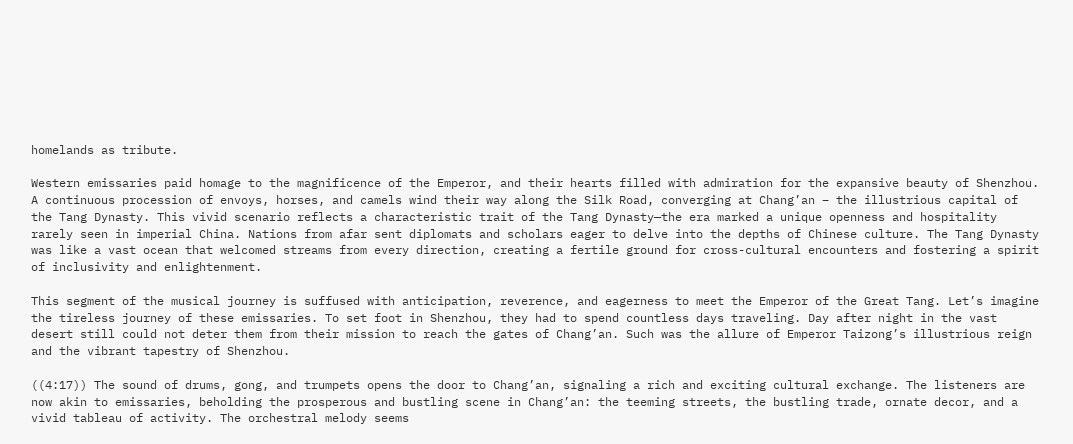homelands as tribute.

Western emissaries paid homage to the magnificence of the Emperor, and their hearts filled with admiration for the expansive beauty of Shenzhou. A continuous procession of envoys, horses, and camels wind their way along the Silk Road, converging at Chang’an – the illustrious capital of the Tang Dynasty. This vivid scenario reflects a characteristic trait of the Tang Dynasty—the era marked a unique openness and hospitality rarely seen in imperial China. Nations from afar sent diplomats and scholars eager to delve into the depths of Chinese culture. The Tang Dynasty was like a vast ocean that welcomed streams from every direction, creating a fertile ground for cross-cultural encounters and fostering a spirit of inclusivity and enlightenment.

This segment of the musical journey is suffused with anticipation, reverence, and eagerness to meet the Emperor of the Great Tang. Let’s imagine the tireless journey of these emissaries. To set foot in Shenzhou, they had to spend countless days traveling. Day after night in the vast desert still could not deter them from their mission to reach the gates of Chang’an. Such was the allure of Emperor Taizong’s illustrious reign and the vibrant tapestry of Shenzhou.

((4:17)) The sound of drums, gong, and trumpets opens the door to Chang’an, signaling a rich and exciting cultural exchange. The listeners are now akin to emissaries, beholding the prosperous and bustling scene in Chang’an: the teeming streets, the bustling trade, ornate decor, and a vivid tableau of activity. The orchestral melody seems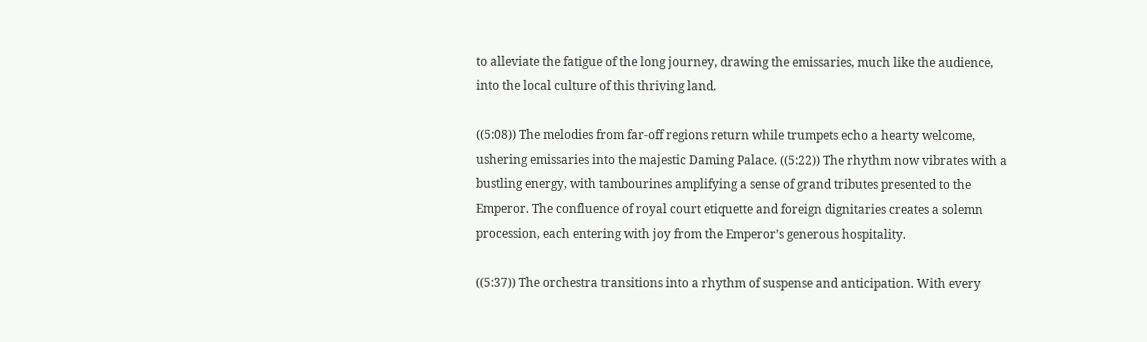to alleviate the fatigue of the long journey, drawing the emissaries, much like the audience, into the local culture of this thriving land.

((5:08)) The melodies from far-off regions return while trumpets echo a hearty welcome, ushering emissaries into the majestic Daming Palace. ((5:22)) The rhythm now vibrates with a bustling energy, with tambourines amplifying a sense of grand tributes presented to the Emperor. The confluence of royal court etiquette and foreign dignitaries creates a solemn procession, each entering with joy from the Emperor’s generous hospitality.

((5:37)) The orchestra transitions into a rhythm of suspense and anticipation. With every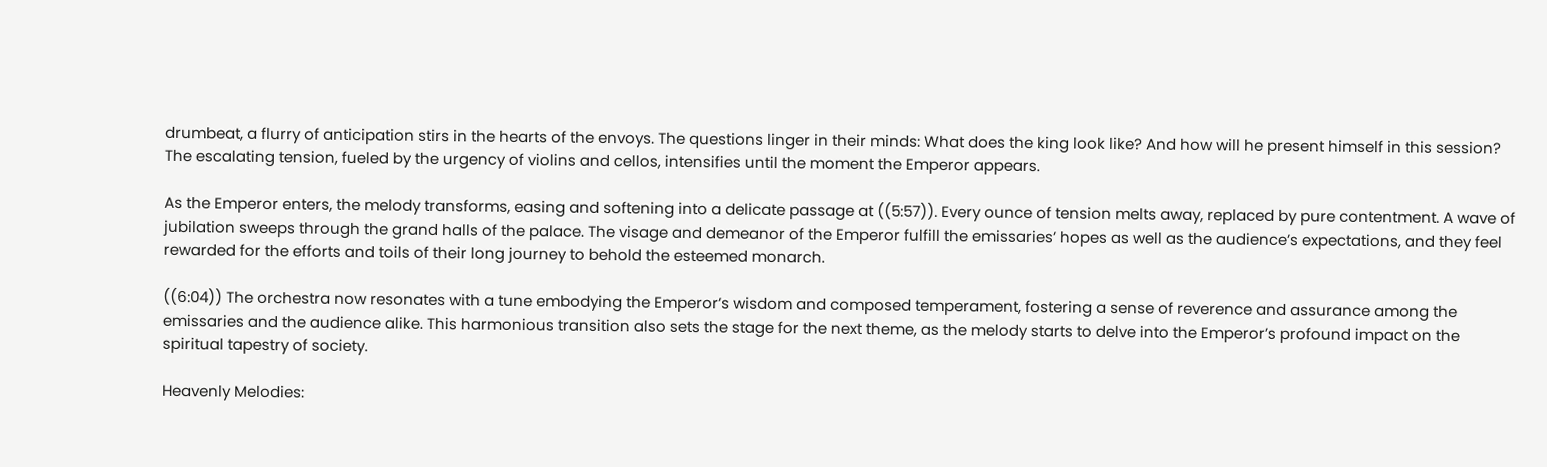drumbeat, a flurry of anticipation stirs in the hearts of the envoys. The questions linger in their minds: What does the king look like? And how will he present himself in this session? The escalating tension, fueled by the urgency of violins and cellos, intensifies until the moment the Emperor appears.

As the Emperor enters, the melody transforms, easing and softening into a delicate passage at ((5:57)). Every ounce of tension melts away, replaced by pure contentment. A wave of jubilation sweeps through the grand halls of the palace. The visage and demeanor of the Emperor fulfill the emissaries’ hopes as well as the audience’s expectations, and they feel rewarded for the efforts and toils of their long journey to behold the esteemed monarch.

((6:04)) The orchestra now resonates with a tune embodying the Emperor’s wisdom and composed temperament, fostering a sense of reverence and assurance among the emissaries and the audience alike. This harmonious transition also sets the stage for the next theme, as the melody starts to delve into the Emperor’s profound impact on the spiritual tapestry of society.

Heavenly Melodies: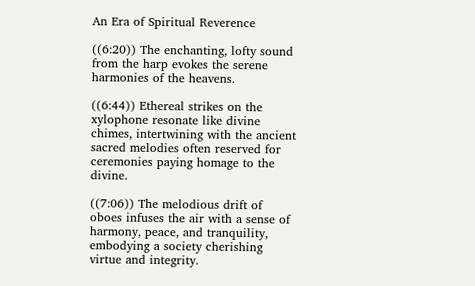An Era of Spiritual Reverence

((6:20)) The enchanting, lofty sound from the harp evokes the serene harmonies of the heavens.

((6:44)) Ethereal strikes on the xylophone resonate like divine chimes, intertwining with the ancient sacred melodies often reserved for ceremonies paying homage to the divine.

((7:06)) The melodious drift of oboes infuses the air with a sense of harmony, peace, and tranquility, embodying a society cherishing virtue and integrity.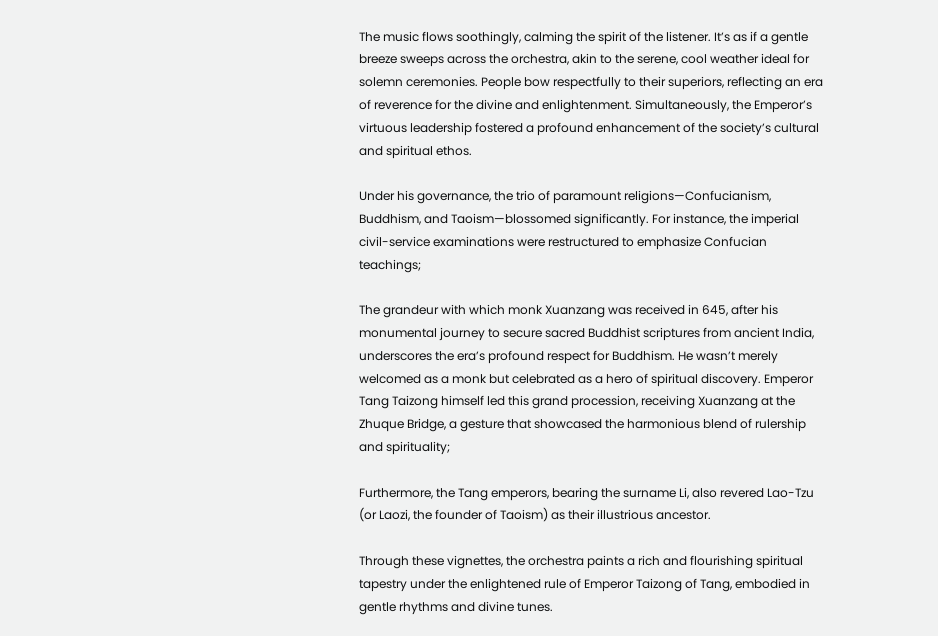The music flows soothingly, calming the spirit of the listener. It’s as if a gentle breeze sweeps across the orchestra, akin to the serene, cool weather ideal for solemn ceremonies. People bow respectfully to their superiors, reflecting an era of reverence for the divine and enlightenment. Simultaneously, the Emperor’s virtuous leadership fostered a profound enhancement of the society’s cultural and spiritual ethos.

Under his governance, the trio of paramount religions—Confucianism, Buddhism, and Taoism—blossomed significantly. For instance, the imperial civil-service examinations were restructured to emphasize Confucian teachings;

The grandeur with which monk Xuanzang was received in 645, after his monumental journey to secure sacred Buddhist scriptures from ancient India, underscores the era’s profound respect for Buddhism. He wasn’t merely welcomed as a monk but celebrated as a hero of spiritual discovery. Emperor Tang Taizong himself led this grand procession, receiving Xuanzang at the Zhuque Bridge, a gesture that showcased the harmonious blend of rulership and spirituality;

Furthermore, the Tang emperors, bearing the surname Li, also revered Lao-Tzu (or Laozi, the founder of Taoism) as their illustrious ancestor.

Through these vignettes, the orchestra paints a rich and flourishing spiritual tapestry under the enlightened rule of Emperor Taizong of Tang, embodied in gentle rhythms and divine tunes.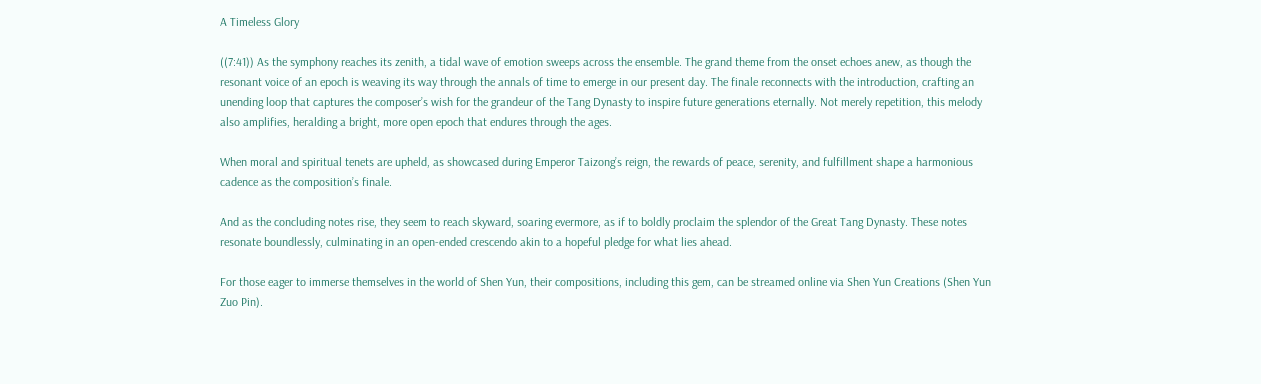A Timeless Glory

((7:41)) As the symphony reaches its zenith, a tidal wave of emotion sweeps across the ensemble. The grand theme from the onset echoes anew, as though the resonant voice of an epoch is weaving its way through the annals of time to emerge in our present day. The finale reconnects with the introduction, crafting an unending loop that captures the composer’s wish for the grandeur of the Tang Dynasty to inspire future generations eternally. Not merely repetition, this melody also amplifies, heralding a bright, more open epoch that endures through the ages.

When moral and spiritual tenets are upheld, as showcased during Emperor Taizong’s reign, the rewards of peace, serenity, and fulfillment shape a harmonious cadence as the composition’s finale.

And as the concluding notes rise, they seem to reach skyward, soaring evermore, as if to boldly proclaim the splendor of the Great Tang Dynasty. These notes resonate boundlessly, culminating in an open-ended crescendo akin to a hopeful pledge for what lies ahead.

For those eager to immerse themselves in the world of Shen Yun, their compositions, including this gem, can be streamed online via Shen Yun Creations (Shen Yun Zuo Pin).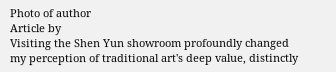Photo of author
Article by
Visiting the Shen Yun showroom profoundly changed my perception of traditional art's deep value, distinctly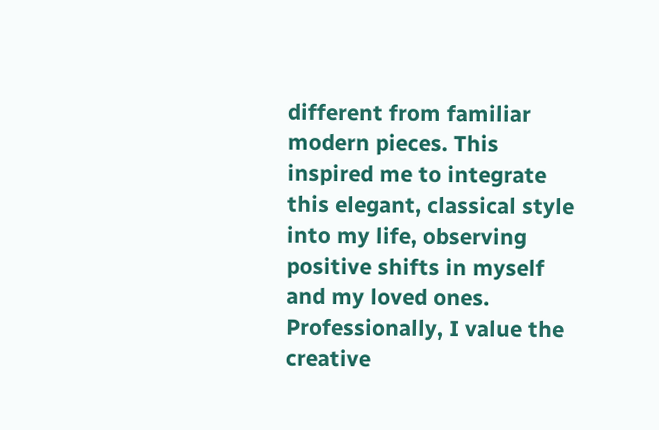different from familiar modern pieces. This inspired me to integrate this elegant, classical style into my life, observing positive shifts in myself and my loved ones. Professionally, I value the creative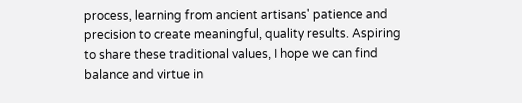process, learning from ancient artisans' patience and precision to create meaningful, quality results. Aspiring to share these traditional values, I hope we can find balance and virtue in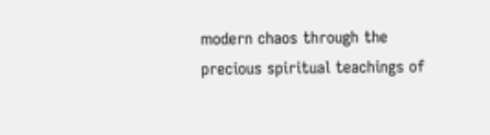modern chaos through the precious spiritual teachings of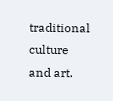traditional culture and art.